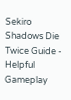Sekiro Shadows Die Twice Guide - Helpful Gameplay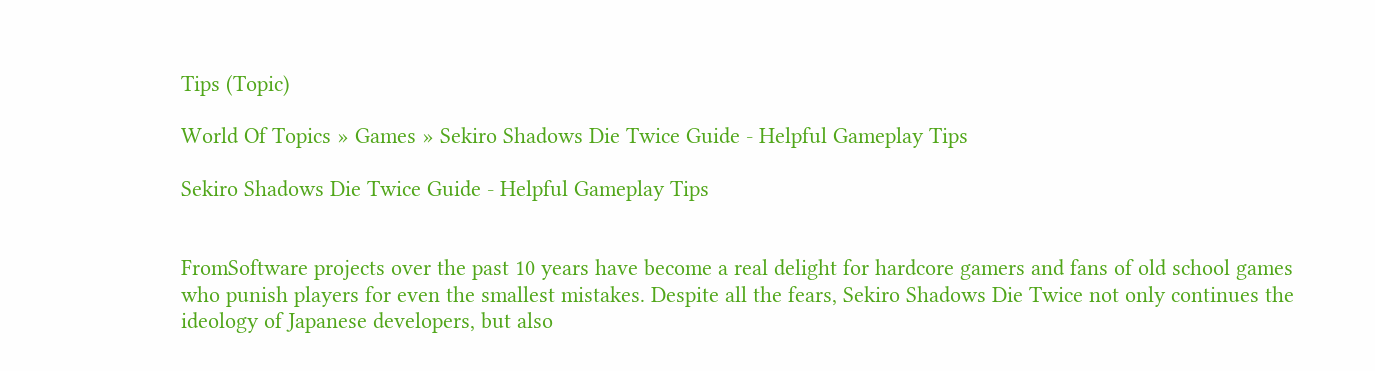Tips (Topic)

World Of Topics » Games » Sekiro Shadows Die Twice Guide - Helpful Gameplay Tips

Sekiro Shadows Die Twice Guide - Helpful Gameplay Tips


FromSoftware projects over the past 10 years have become a real delight for hardcore gamers and fans of old school games who punish players for even the smallest mistakes. Despite all the fears, Sekiro Shadows Die Twice not only continues the ideology of Japanese developers, but also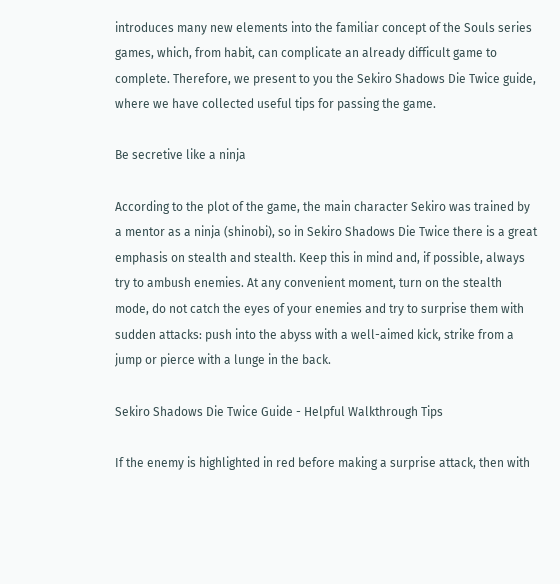introduces many new elements into the familiar concept of the Souls series games, which, from habit, can complicate an already difficult game to complete. Therefore, we present to you the Sekiro Shadows Die Twice guide, where we have collected useful tips for passing the game.

Be secretive like a ninja

According to the plot of the game, the main character Sekiro was trained by a mentor as a ninja (shinobi), so in Sekiro Shadows Die Twice there is a great emphasis on stealth and stealth. Keep this in mind and, if possible, always try to ambush enemies. At any convenient moment, turn on the stealth mode, do not catch the eyes of your enemies and try to surprise them with sudden attacks: push into the abyss with a well-aimed kick, strike from a jump or pierce with a lunge in the back.

Sekiro Shadows Die Twice Guide - Helpful Walkthrough Tips

If the enemy is highlighted in red before making a surprise attack, then with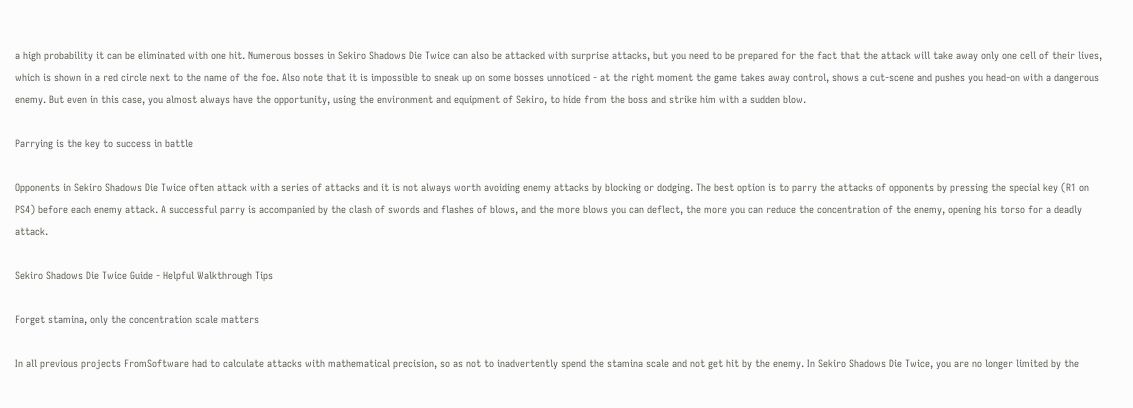a high probability it can be eliminated with one hit. Numerous bosses in Sekiro Shadows Die Twice can also be attacked with surprise attacks, but you need to be prepared for the fact that the attack will take away only one cell of their lives, which is shown in a red circle next to the name of the foe. Also note that it is impossible to sneak up on some bosses unnoticed - at the right moment the game takes away control, shows a cut-scene and pushes you head-on with a dangerous enemy. But even in this case, you almost always have the opportunity, using the environment and equipment of Sekiro, to hide from the boss and strike him with a sudden blow.

Parrying is the key to success in battle

Opponents in Sekiro Shadows Die Twice often attack with a series of attacks and it is not always worth avoiding enemy attacks by blocking or dodging. The best option is to parry the attacks of opponents by pressing the special key (R1 on PS4) before each enemy attack. A successful parry is accompanied by the clash of swords and flashes of blows, and the more blows you can deflect, the more you can reduce the concentration of the enemy, opening his torso for a deadly attack.

Sekiro Shadows Die Twice Guide - Helpful Walkthrough Tips

Forget stamina, only the concentration scale matters

In all previous projects FromSoftware had to calculate attacks with mathematical precision, so as not to inadvertently spend the stamina scale and not get hit by the enemy. In Sekiro Shadows Die Twice, you are no longer limited by the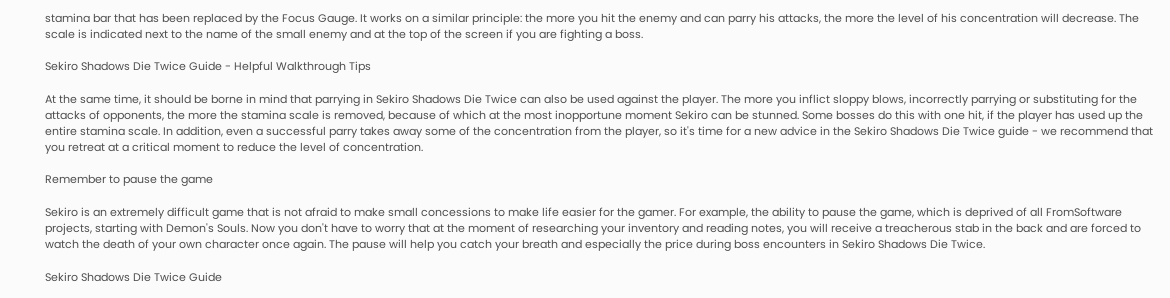stamina bar that has been replaced by the Focus Gauge. It works on a similar principle: the more you hit the enemy and can parry his attacks, the more the level of his concentration will decrease. The scale is indicated next to the name of the small enemy and at the top of the screen if you are fighting a boss.

Sekiro Shadows Die Twice Guide - Helpful Walkthrough Tips

At the same time, it should be borne in mind that parrying in Sekiro Shadows Die Twice can also be used against the player. The more you inflict sloppy blows, incorrectly parrying or substituting for the attacks of opponents, the more the stamina scale is removed, because of which at the most inopportune moment Sekiro can be stunned. Some bosses do this with one hit, if the player has used up the entire stamina scale. In addition, even a successful parry takes away some of the concentration from the player, so it's time for a new advice in the Sekiro Shadows Die Twice guide - we recommend that you retreat at a critical moment to reduce the level of concentration.

Remember to pause the game

Sekiro is an extremely difficult game that is not afraid to make small concessions to make life easier for the gamer. For example, the ability to pause the game, which is deprived of all FromSoftware projects, starting with Demon's Souls. Now you don't have to worry that at the moment of researching your inventory and reading notes, you will receive a treacherous stab in the back and are forced to watch the death of your own character once again. The pause will help you catch your breath and especially the price during boss encounters in Sekiro Shadows Die Twice.

Sekiro Shadows Die Twice Guide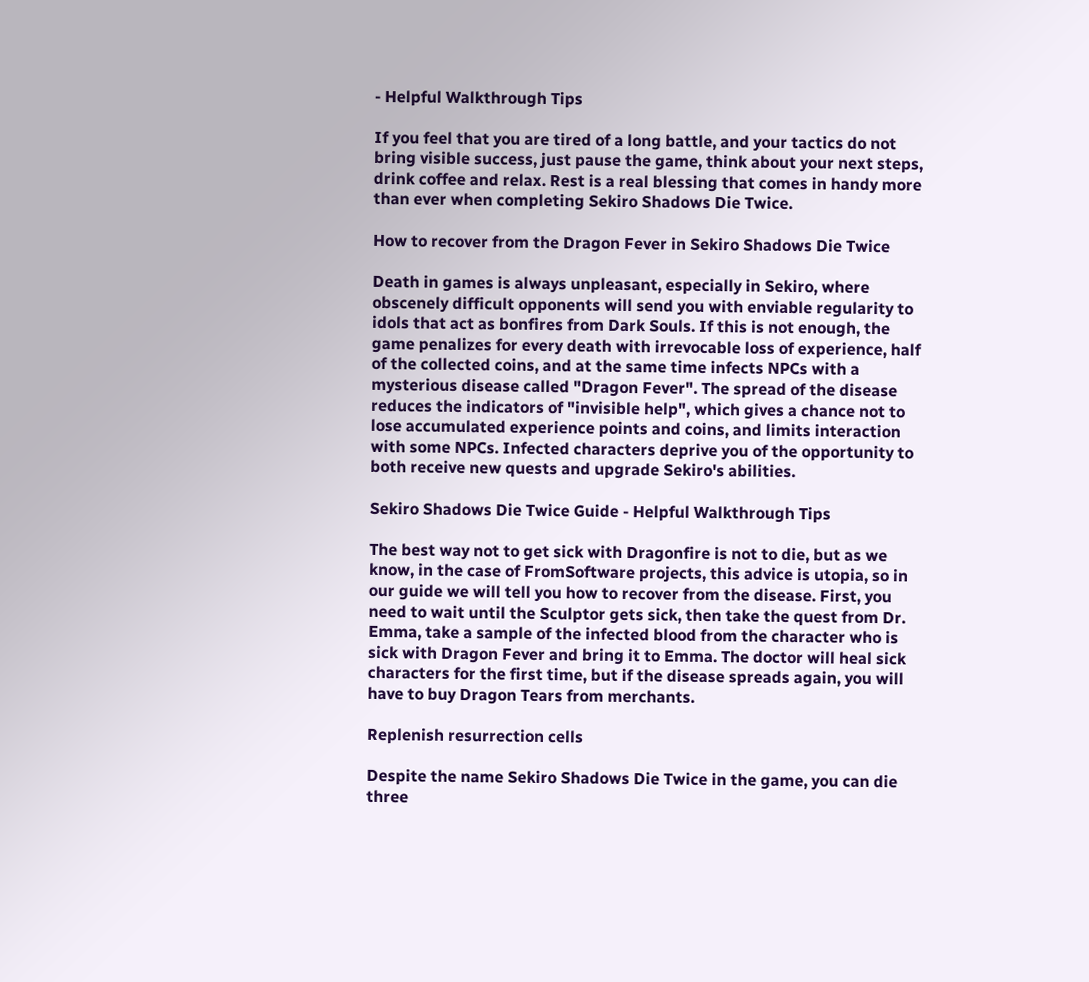- Helpful Walkthrough Tips

If you feel that you are tired of a long battle, and your tactics do not bring visible success, just pause the game, think about your next steps, drink coffee and relax. Rest is a real blessing that comes in handy more than ever when completing Sekiro Shadows Die Twice.

How to recover from the Dragon Fever in Sekiro Shadows Die Twice

Death in games is always unpleasant, especially in Sekiro, where obscenely difficult opponents will send you with enviable regularity to idols that act as bonfires from Dark Souls. If this is not enough, the game penalizes for every death with irrevocable loss of experience, half of the collected coins, and at the same time infects NPCs with a mysterious disease called "Dragon Fever". The spread of the disease reduces the indicators of "invisible help", which gives a chance not to lose accumulated experience points and coins, and limits interaction with some NPCs. Infected characters deprive you of the opportunity to both receive new quests and upgrade Sekiro's abilities.

Sekiro Shadows Die Twice Guide - Helpful Walkthrough Tips

The best way not to get sick with Dragonfire is not to die, but as we know, in the case of FromSoftware projects, this advice is utopia, so in our guide we will tell you how to recover from the disease. First, you need to wait until the Sculptor gets sick, then take the quest from Dr. Emma, take a sample of the infected blood from the character who is sick with Dragon Fever and bring it to Emma. The doctor will heal sick characters for the first time, but if the disease spreads again, you will have to buy Dragon Tears from merchants.

Replenish resurrection cells

Despite the name Sekiro Shadows Die Twice in the game, you can die three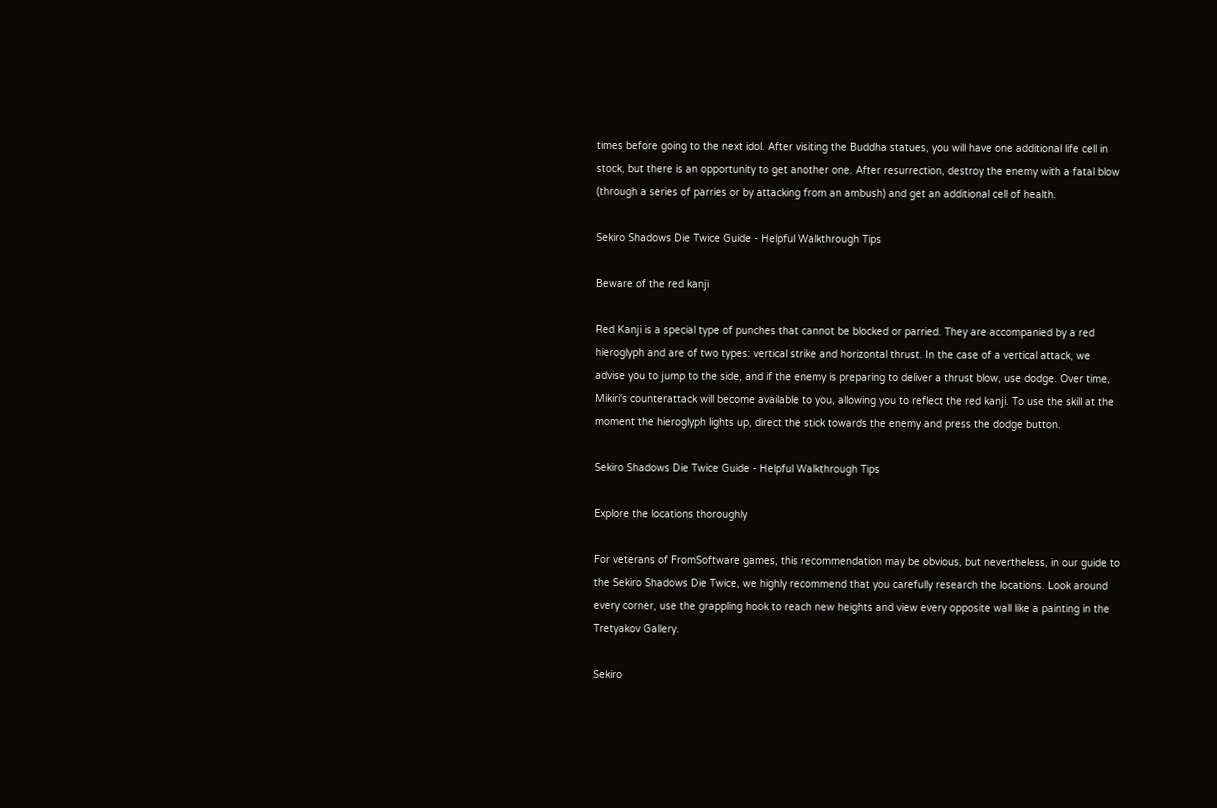times before going to the next idol. After visiting the Buddha statues, you will have one additional life cell in stock, but there is an opportunity to get another one. After resurrection, destroy the enemy with a fatal blow (through a series of parries or by attacking from an ambush) and get an additional cell of health.

Sekiro Shadows Die Twice Guide - Helpful Walkthrough Tips

Beware of the red kanji

Red Kanji is a special type of punches that cannot be blocked or parried. They are accompanied by a red hieroglyph and are of two types: vertical strike and horizontal thrust. In the case of a vertical attack, we advise you to jump to the side, and if the enemy is preparing to deliver a thrust blow, use dodge. Over time, Mikiri's counterattack will become available to you, allowing you to reflect the red kanji. To use the skill at the moment the hieroglyph lights up, direct the stick towards the enemy and press the dodge button.

Sekiro Shadows Die Twice Guide - Helpful Walkthrough Tips

Explore the locations thoroughly

For veterans of FromSoftware games, this recommendation may be obvious, but nevertheless, in our guide to the Sekiro Shadows Die Twice, we highly recommend that you carefully research the locations. Look around every corner, use the grappling hook to reach new heights and view every opposite wall like a painting in the Tretyakov Gallery.

Sekiro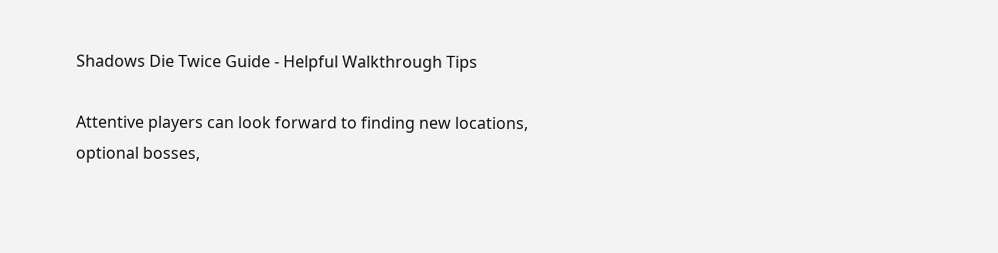Shadows Die Twice Guide - Helpful Walkthrough Tips

Attentive players can look forward to finding new locations, optional bosses,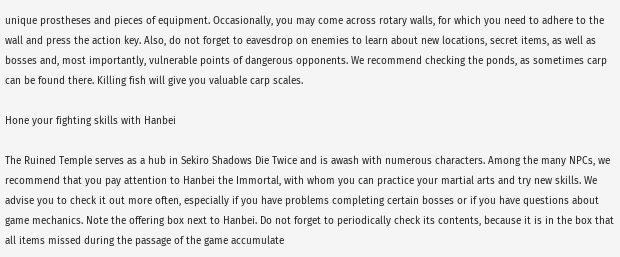unique prostheses and pieces of equipment. Occasionally, you may come across rotary walls, for which you need to adhere to the wall and press the action key. Also, do not forget to eavesdrop on enemies to learn about new locations, secret items, as well as bosses and, most importantly, vulnerable points of dangerous opponents. We recommend checking the ponds, as sometimes carp can be found there. Killing fish will give you valuable carp scales.

Hone your fighting skills with Hanbei

The Ruined Temple serves as a hub in Sekiro Shadows Die Twice and is awash with numerous characters. Among the many NPCs, we recommend that you pay attention to Hanbei the Immortal, with whom you can practice your martial arts and try new skills. We advise you to check it out more often, especially if you have problems completing certain bosses or if you have questions about game mechanics. Note the offering box next to Hanbei. Do not forget to periodically check its contents, because it is in the box that all items missed during the passage of the game accumulate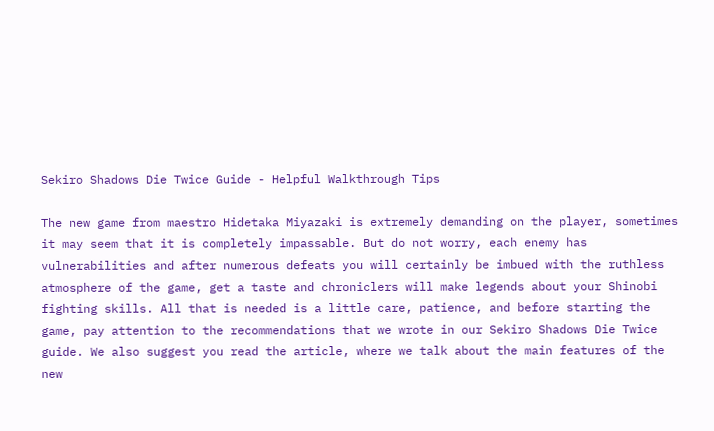Sekiro Shadows Die Twice Guide - Helpful Walkthrough Tips

The new game from maestro Hidetaka Miyazaki is extremely demanding on the player, sometimes it may seem that it is completely impassable. But do not worry, each enemy has vulnerabilities and after numerous defeats you will certainly be imbued with the ruthless atmosphere of the game, get a taste and chroniclers will make legends about your Shinobi fighting skills. All that is needed is a little care, patience, and before starting the game, pay attention to the recommendations that we wrote in our Sekiro Shadows Die Twice guide. We also suggest you read the article, where we talk about the main features of the new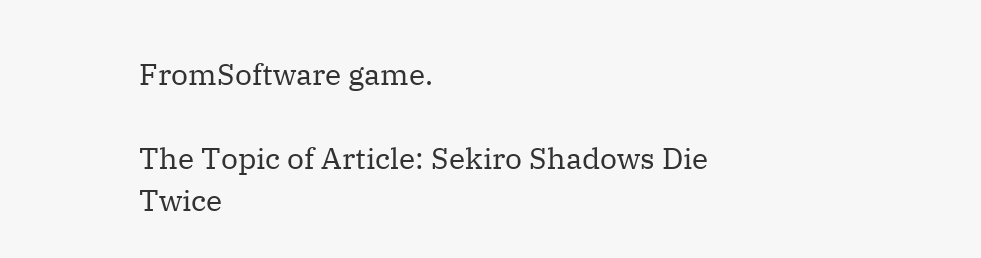FromSoftware game.

The Topic of Article: Sekiro Shadows Die Twice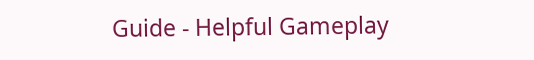Guide - Helpful Gameplay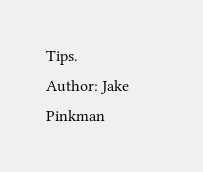Tips.
Author: Jake Pinkman